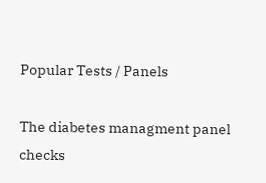Popular Tests / Panels

The diabetes managment panel checks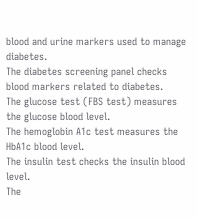blood and urine markers used to manage diabetes.
The diabetes screening panel checks blood markers related to diabetes.
The glucose test (FBS test) measures the glucose blood level.
The hemoglobin A1c test measures the HbA1c blood level.
The insulin test checks the insulin blood level.
The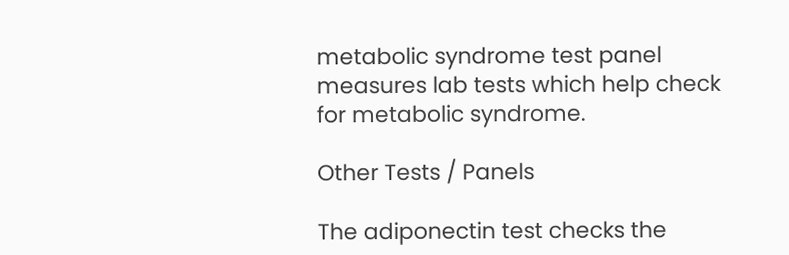metabolic syndrome test panel measures lab tests which help check for metabolic syndrome.

Other Tests / Panels

The adiponectin test checks the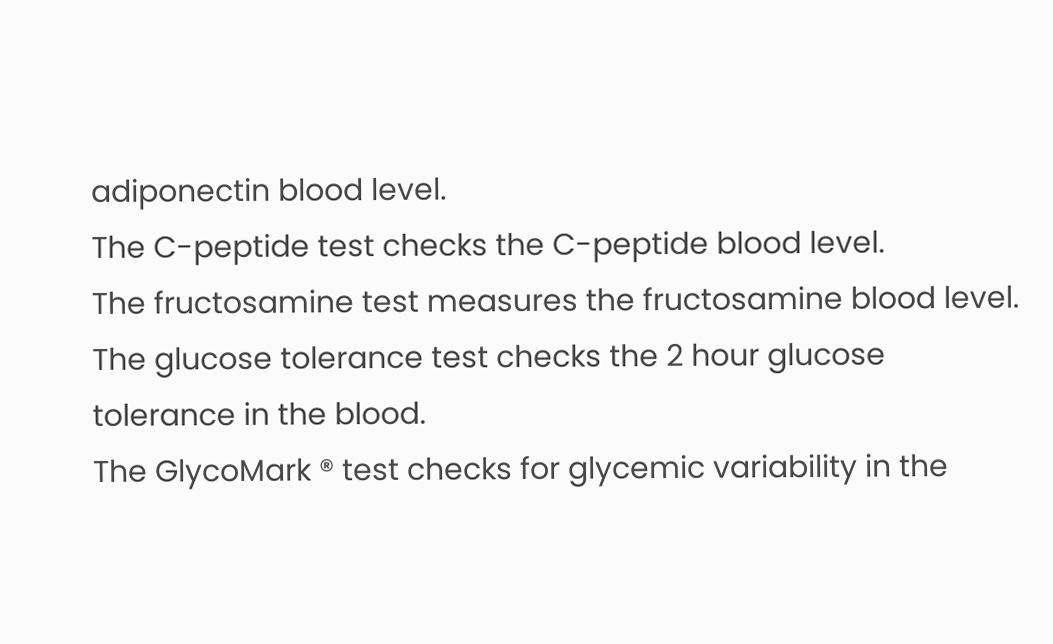adiponectin blood level.
The C-peptide test checks the C-peptide blood level.
The fructosamine test measures the fructosamine blood level.
The glucose tolerance test checks the 2 hour glucose tolerance in the blood.
The GlycoMark ® test checks for glycemic variability in the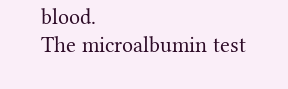blood.
The microalbumin test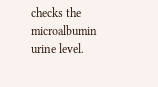checks the microalbumin urine level.